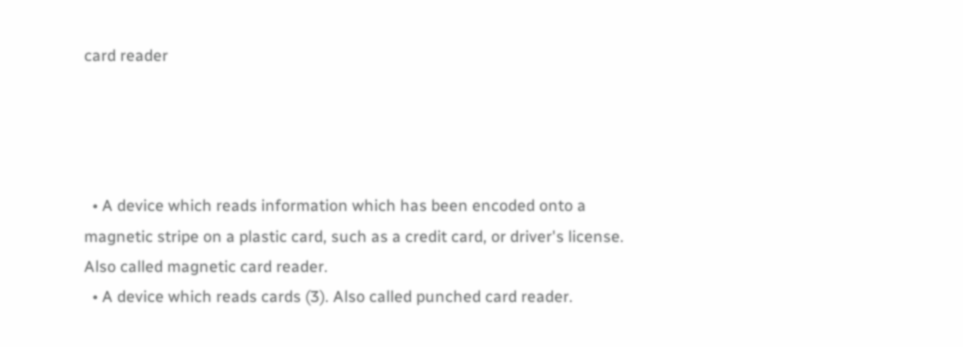card reader




  • A device which reads information which has been encoded onto a magnetic stripe on a plastic card, such as a credit card, or driver's license. Also called magnetic card reader.
  • A device which reads cards (3). Also called punched card reader.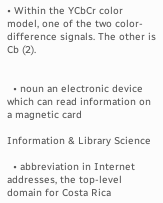• Within the YCbCr color model, one of the two color-difference signals. The other is Cb (2).


  • noun an electronic device which can read information on a magnetic card

Information & Library Science

  • abbreviation in Internet addresses, the top-level domain for Costa Rica